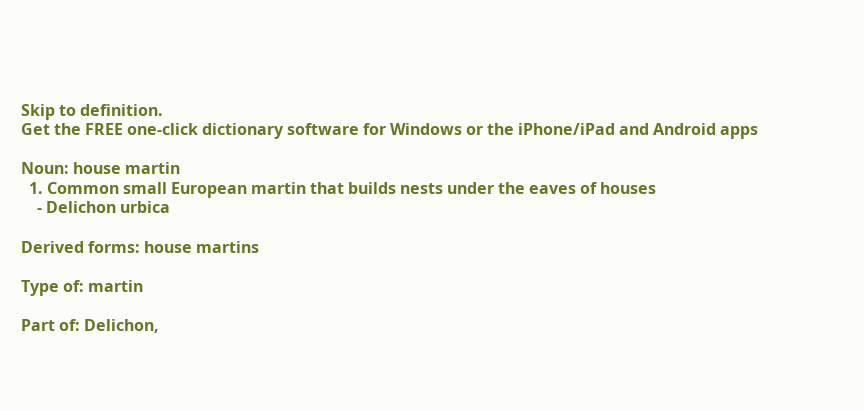Skip to definition.
Get the FREE one-click dictionary software for Windows or the iPhone/iPad and Android apps

Noun: house martin
  1. Common small European martin that builds nests under the eaves of houses
    - Delichon urbica

Derived forms: house martins

Type of: martin

Part of: Delichon,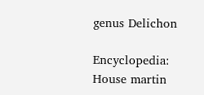genus Delichon

Encyclopedia: House martin